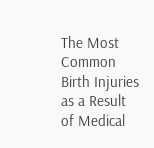The Most Common Birth Injuries as a Result of Medical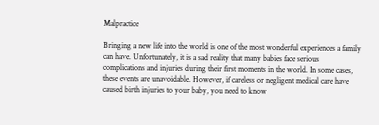Malpractice

Bringing a new life into the world is one of the most wonderful experiences a family can have. Unfortunately, it is a sad reality that many babies face serious complications and injuries during their first moments in the world. In some cases, these events are unavoidable. However, if careless or negligent medical care have caused birth injuries to your baby, you need to know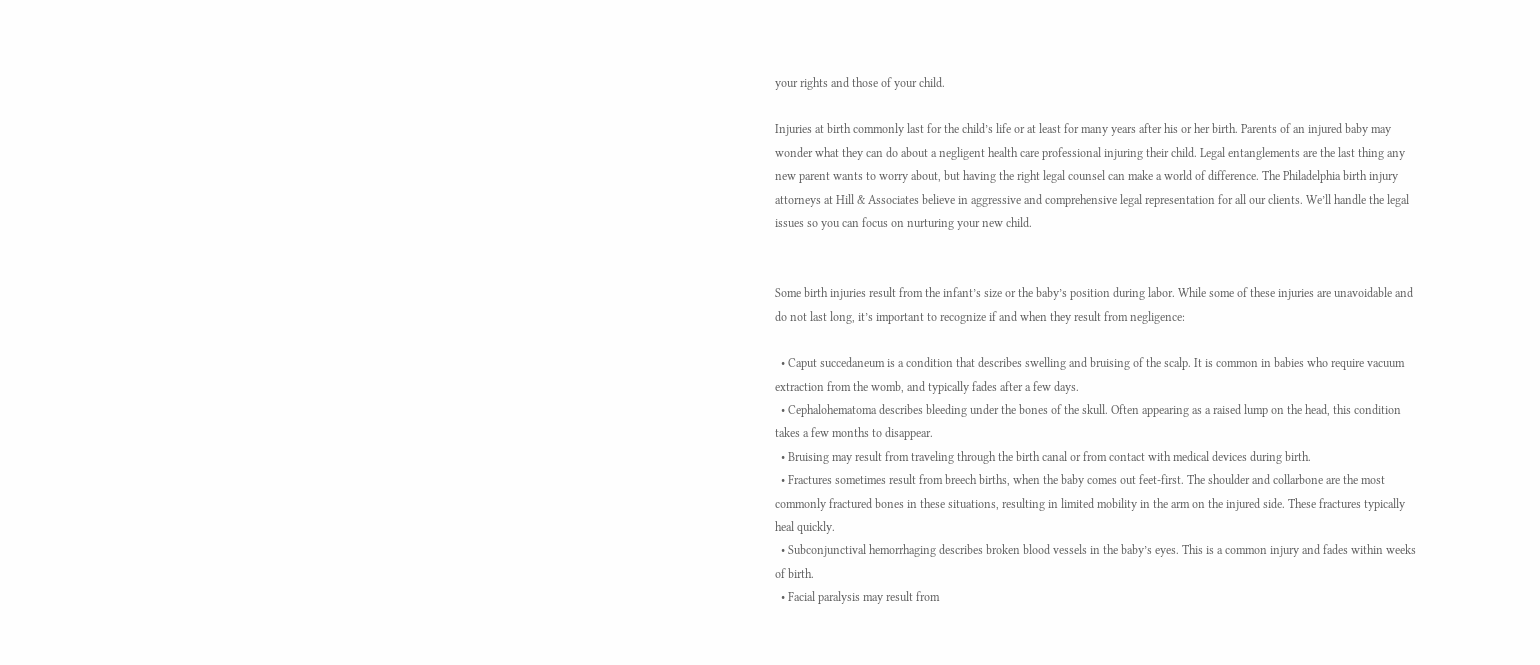your rights and those of your child.

Injuries at birth commonly last for the child’s life or at least for many years after his or her birth. Parents of an injured baby may wonder what they can do about a negligent health care professional injuring their child. Legal entanglements are the last thing any new parent wants to worry about, but having the right legal counsel can make a world of difference. The Philadelphia birth injury attorneys at Hill & Associates believe in aggressive and comprehensive legal representation for all our clients. We’ll handle the legal issues so you can focus on nurturing your new child.


Some birth injuries result from the infant’s size or the baby’s position during labor. While some of these injuries are unavoidable and do not last long, it’s important to recognize if and when they result from negligence:

  • Caput succedaneum is a condition that describes swelling and bruising of the scalp. It is common in babies who require vacuum extraction from the womb, and typically fades after a few days.
  • Cephalohematoma describes bleeding under the bones of the skull. Often appearing as a raised lump on the head, this condition takes a few months to disappear.
  • Bruising may result from traveling through the birth canal or from contact with medical devices during birth.
  • Fractures sometimes result from breech births, when the baby comes out feet-first. The shoulder and collarbone are the most commonly fractured bones in these situations, resulting in limited mobility in the arm on the injured side. These fractures typically heal quickly.
  • Subconjunctival hemorrhaging describes broken blood vessels in the baby’s eyes. This is a common injury and fades within weeks of birth.
  • Facial paralysis may result from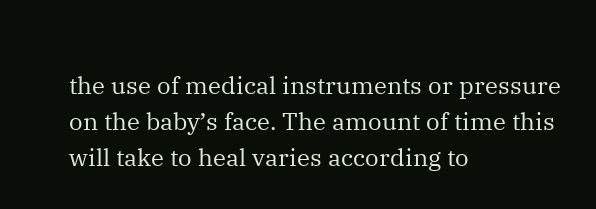the use of medical instruments or pressure on the baby’s face. The amount of time this will take to heal varies according to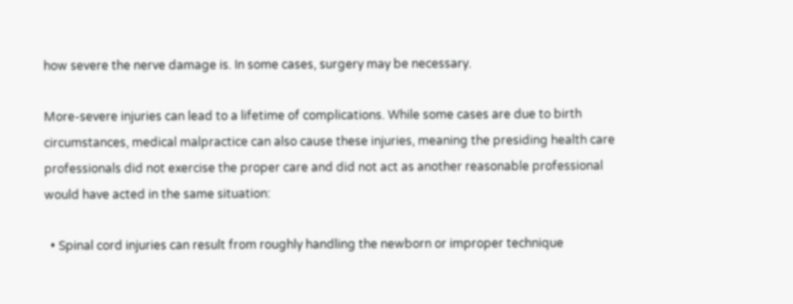how severe the nerve damage is. In some cases, surgery may be necessary.

More-severe injuries can lead to a lifetime of complications. While some cases are due to birth circumstances, medical malpractice can also cause these injuries, meaning the presiding health care professionals did not exercise the proper care and did not act as another reasonable professional would have acted in the same situation:

  • Spinal cord injuries can result from roughly handling the newborn or improper technique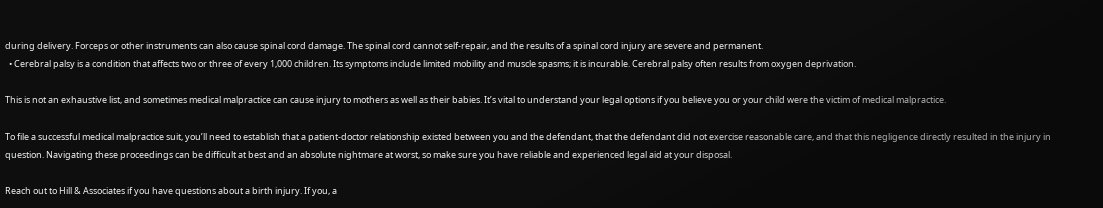during delivery. Forceps or other instruments can also cause spinal cord damage. The spinal cord cannot self-repair, and the results of a spinal cord injury are severe and permanent.
  • Cerebral palsy is a condition that affects two or three of every 1,000 children. Its symptoms include limited mobility and muscle spasms; it is incurable. Cerebral palsy often results from oxygen deprivation.

This is not an exhaustive list, and sometimes medical malpractice can cause injury to mothers as well as their babies. It’s vital to understand your legal options if you believe you or your child were the victim of medical malpractice.

To file a successful medical malpractice suit, you’ll need to establish that a patient-doctor relationship existed between you and the defendant, that the defendant did not exercise reasonable care, and that this negligence directly resulted in the injury in question. Navigating these proceedings can be difficult at best and an absolute nightmare at worst, so make sure you have reliable and experienced legal aid at your disposal.

Reach out to Hill & Associates if you have questions about a birth injury. If you, a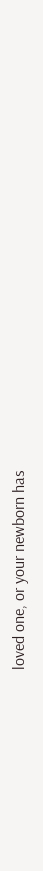loved one, or your newborn has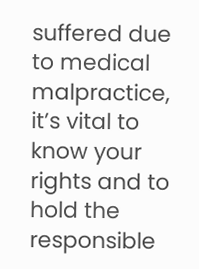suffered due to medical malpractice, it’s vital to know your rights and to hold the responsible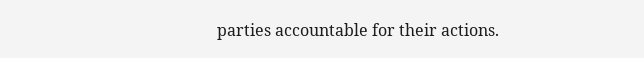parties accountable for their actions.